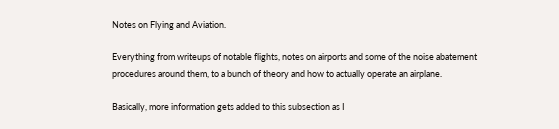Notes on Flying and Aviation.

Everything from writeups of notable flights, notes on airports and some of the noise abatement procedures around them, to a bunch of theory and how to actually operate an airplane.

Basically, more information gets added to this subsection as I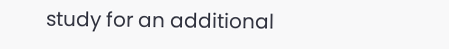study for an additional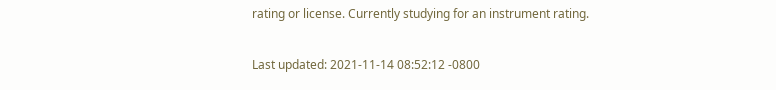rating or license. Currently studying for an instrument rating.

Last updated: 2021-11-14 08:52:12 -0800